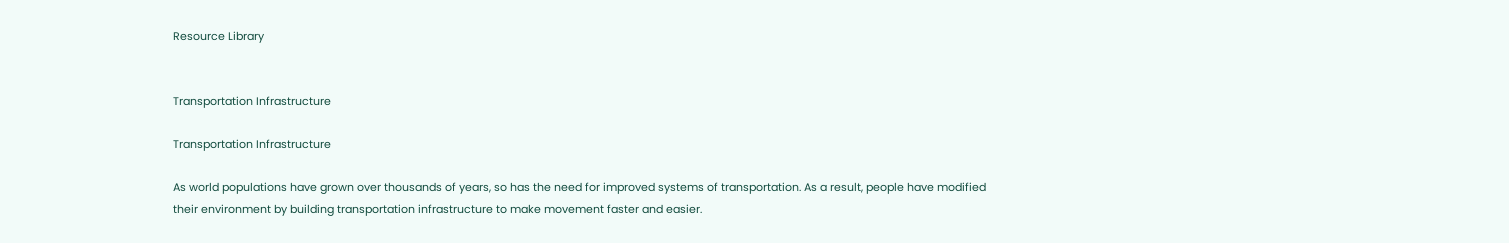Resource Library


Transportation Infrastructure

Transportation Infrastructure

As world populations have grown over thousands of years, so has the need for improved systems of transportation. As a result, people have modified their environment by building transportation infrastructure to make movement faster and easier.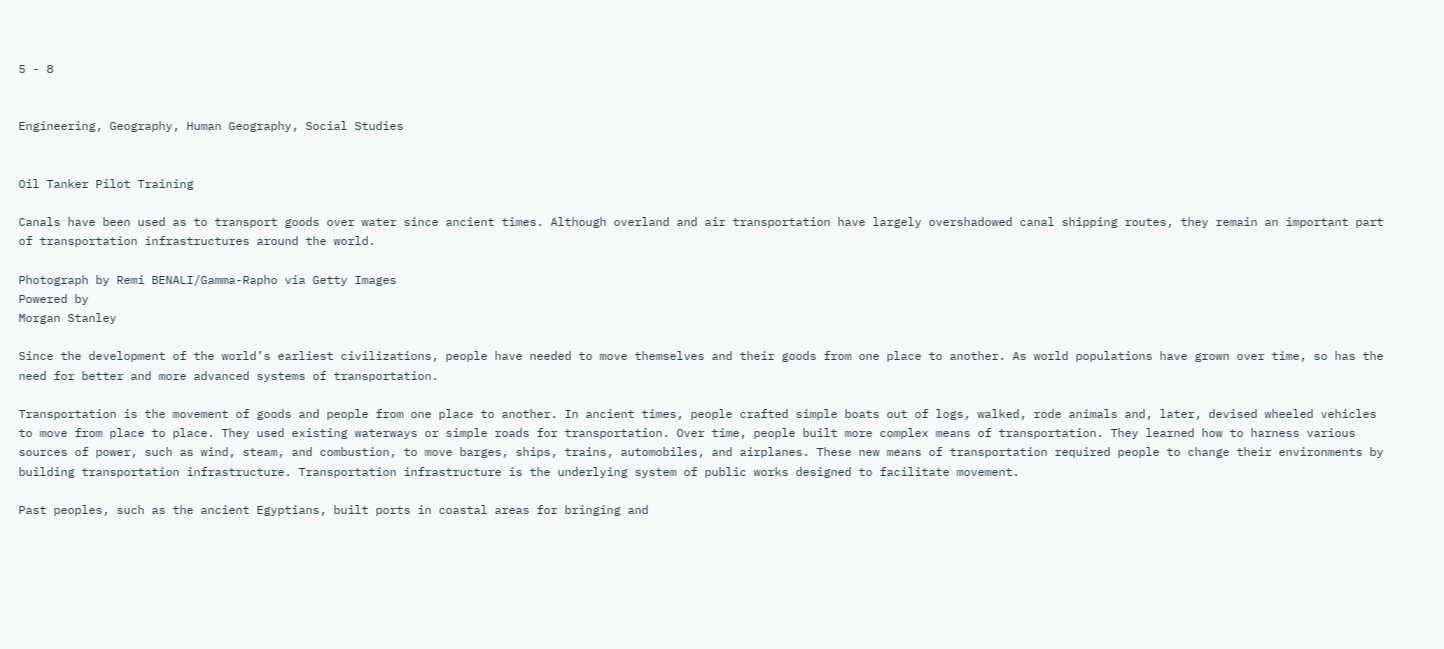5 - 8


Engineering, Geography, Human Geography, Social Studies


Oil Tanker Pilot Training

Canals have been used as to transport goods over water since ancient times. Although overland and air transportation have largely overshadowed canal shipping routes, they remain an important part of transportation infrastructures around the world.

Photograph by Remi BENALI/Gamma-Rapho via Getty Images
Powered by
Morgan Stanley

Since the development of the world’s earliest civilizations, people have needed to move themselves and their goods from one place to another. As world populations have grown over time, so has the need for better and more advanced systems of transportation.

Transportation is the movement of goods and people from one place to another. In ancient times, people crafted simple boats out of logs, walked, rode animals and, later, devised wheeled vehicles to move from place to place. They used existing waterways or simple roads for transportation. Over time, people built more complex means of transportation. They learned how to harness various sources of power, such as wind, steam, and combustion, to move barges, ships, trains, automobiles, and airplanes. These new means of transportation required people to change their environments by building transportation infrastructure. Transportation infrastructure is the underlying system of public works designed to facilitate movement.

Past peoples, such as the ancient Egyptians, built ports in coastal areas for bringing and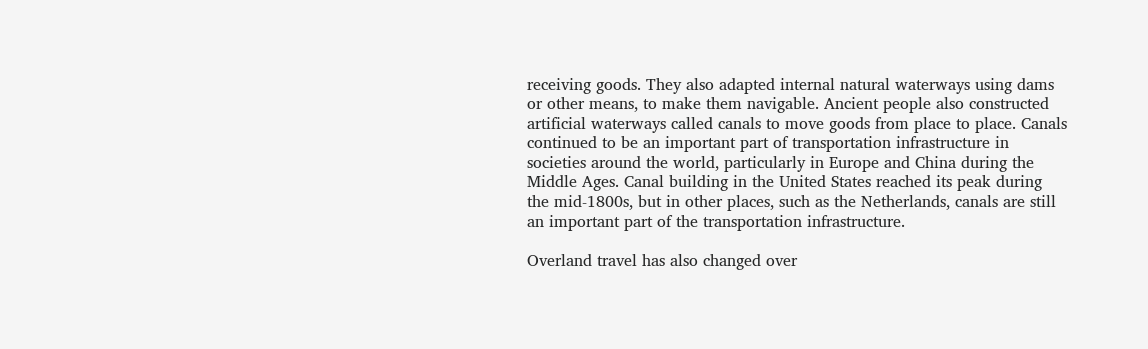receiving goods. They also adapted internal natural waterways using dams or other means, to make them navigable. Ancient people also constructed artificial waterways called canals to move goods from place to place. Canals continued to be an important part of transportation infrastructure in societies around the world, particularly in Europe and China during the Middle Ages. Canal building in the United States reached its peak during the mid-1800s, but in other places, such as the Netherlands, canals are still an important part of the transportation infrastructure.

Overland travel has also changed over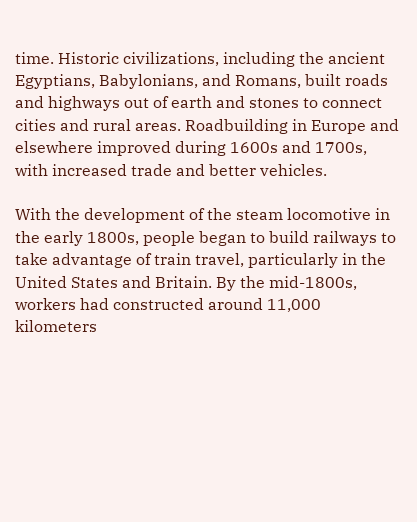time. Historic civilizations, including the ancient Egyptians, Babylonians, and Romans, built roads and highways out of earth and stones to connect cities and rural areas. Roadbuilding in Europe and elsewhere improved during 1600s and 1700s, with increased trade and better vehicles.

With the development of the steam locomotive in the early 1800s, people began to build railways to take advantage of train travel, particularly in the United States and Britain. By the mid-1800s, workers had constructed around 11,000 kilometers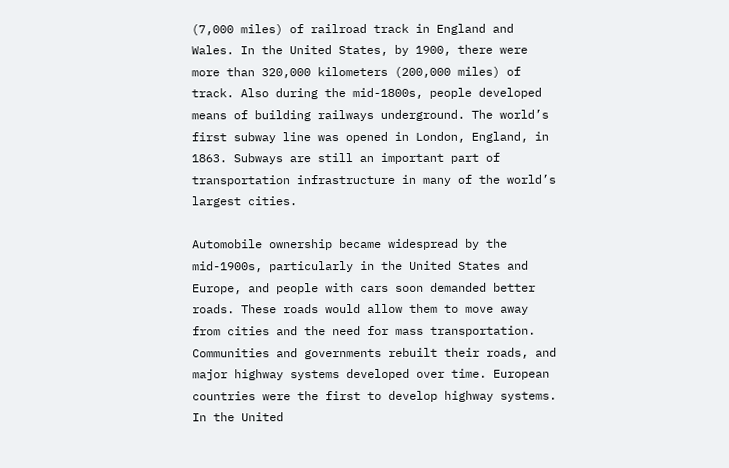(7,000 miles) of railroad track in England and Wales. In the United States, by 1900, there were more than 320,000 kilometers (200,000 miles) of track. Also during the mid-1800s, people developed means of building railways underground. The world’s first subway line was opened in London, England, in 1863. Subways are still an important part of transportation infrastructure in many of the world’s largest cities.

Automobile ownership became widespread by the mid-1900s, particularly in the United States and Europe, and people with cars soon demanded better roads. These roads would allow them to move away from cities and the need for mass transportation. Communities and governments rebuilt their roads, and major highway systems developed over time. European countries were the first to develop highway systems. In the United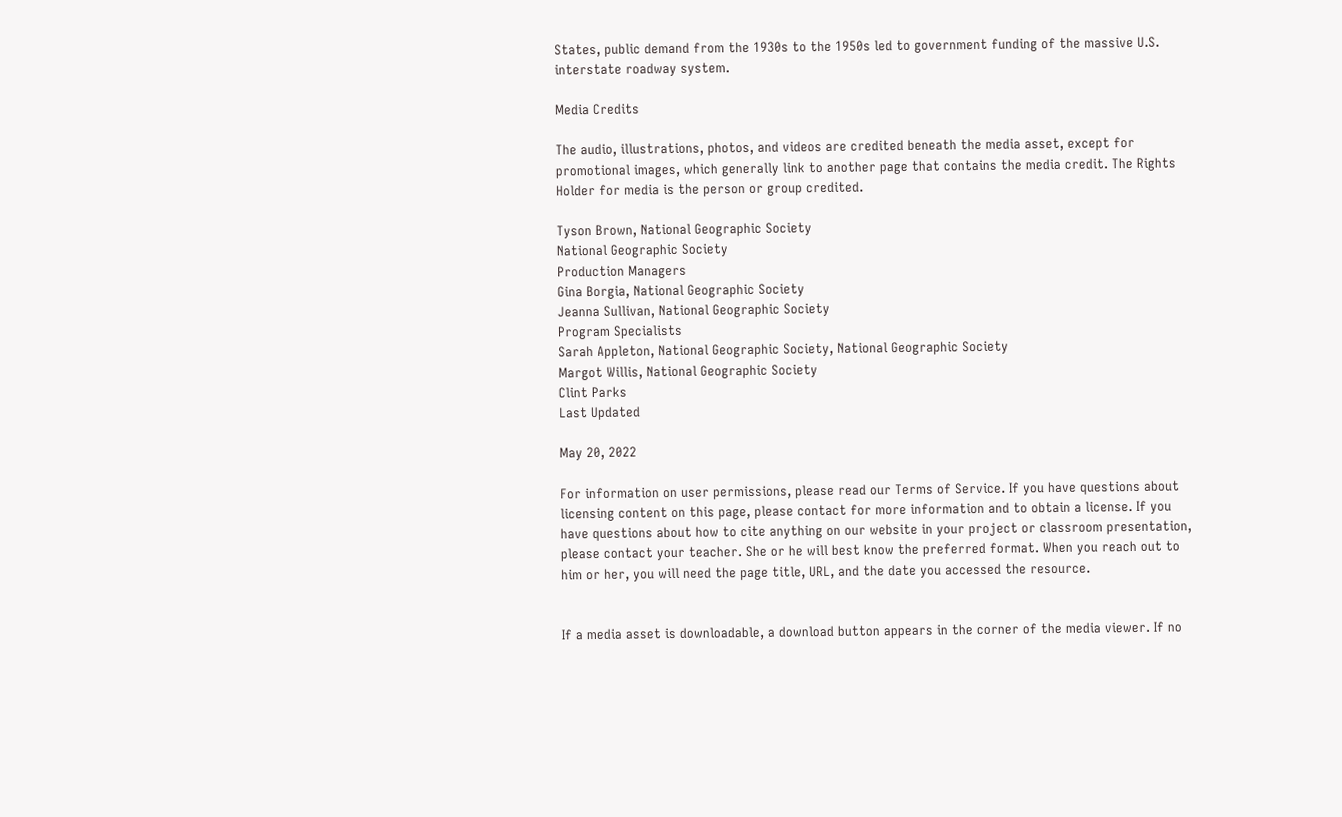States, public demand from the 1930s to the 1950s led to government funding of the massive U.S. interstate roadway system.

Media Credits

The audio, illustrations, photos, and videos are credited beneath the media asset, except for promotional images, which generally link to another page that contains the media credit. The Rights Holder for media is the person or group credited.

Tyson Brown, National Geographic Society
National Geographic Society
Production Managers
Gina Borgia, National Geographic Society
Jeanna Sullivan, National Geographic Society
Program Specialists
Sarah Appleton, National Geographic Society, National Geographic Society
Margot Willis, National Geographic Society
Clint Parks
Last Updated

May 20, 2022

For information on user permissions, please read our Terms of Service. If you have questions about licensing content on this page, please contact for more information and to obtain a license. If you have questions about how to cite anything on our website in your project or classroom presentation, please contact your teacher. She or he will best know the preferred format. When you reach out to him or her, you will need the page title, URL, and the date you accessed the resource.


If a media asset is downloadable, a download button appears in the corner of the media viewer. If no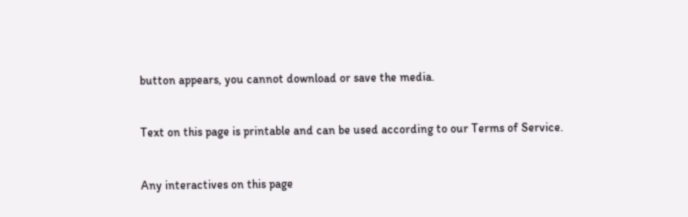button appears, you cannot download or save the media.


Text on this page is printable and can be used according to our Terms of Service.


Any interactives on this page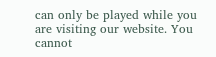can only be played while you are visiting our website. You cannot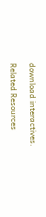download interactives.

Related Resources